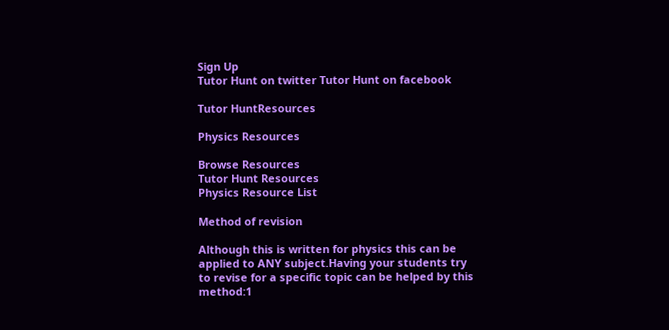Sign Up
Tutor Hunt on twitter Tutor Hunt on facebook

Tutor HuntResources

Physics Resources

Browse Resources
Tutor Hunt Resources
Physics Resource List

Method of revision

Although this is written for physics this can be applied to ANY subject.Having your students try to revise for a specific topic can be helped by this method:1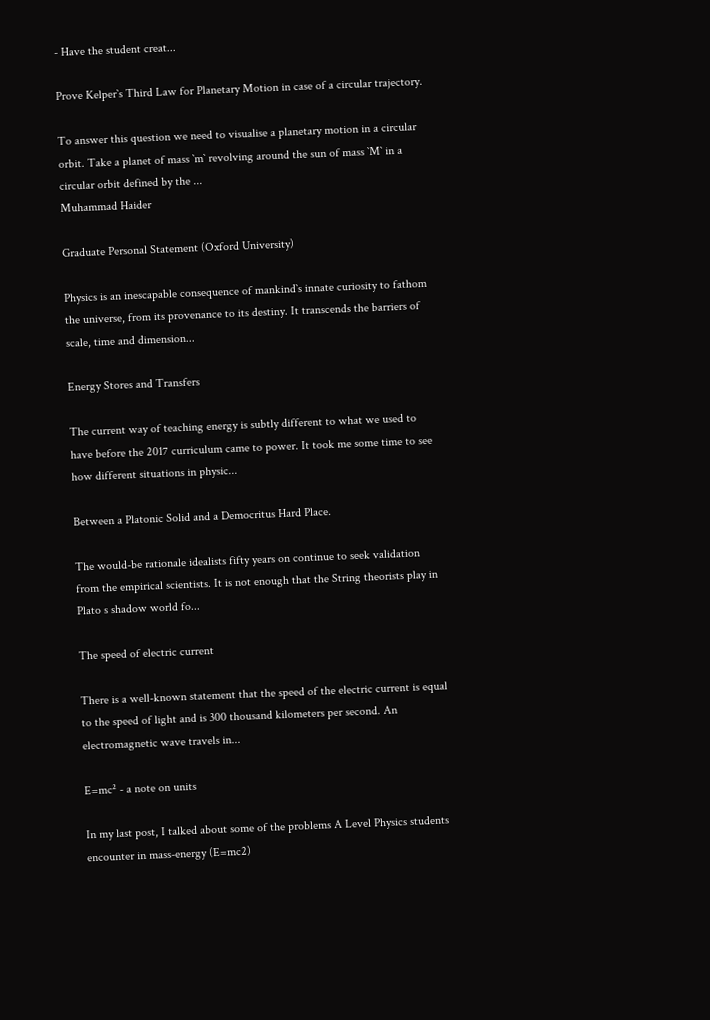- Have the student creat...

Prove Kelper`s Third Law for Planetary Motion in case of a circular trajectory.

To answer this question we need to visualise a planetary motion in a circular orbit. Take a planet of mass `m` revolving around the sun of mass `M` in a circular orbit defined by the ...
Muhammad Haider

Graduate Personal Statement (Oxford University)

Physics is an inescapable consequence of mankind`s innate curiosity to fathom the universe, from its provenance to its destiny. It transcends the barriers of scale, time and dimension...

Energy Stores and Transfers

The current way of teaching energy is subtly different to what we used to have before the 2017 curriculum came to power. It took me some time to see how different situations in physic...

Between a Platonic Solid and a Democritus Hard Place.

The would-be rationale idealists fifty years on continue to seek validation from the empirical scientists. It is not enough that the String theorists play in Plato s shadow world fo...

The speed of electric current

There is a well-known statement that the speed of the electric current is equal to the speed of light and is 300 thousand kilometers per second. An electromagnetic wave travels in...

E=mc² - a note on units

In my last post, I talked about some of the problems A Level Physics students encounter in mass-energy (E=mc2)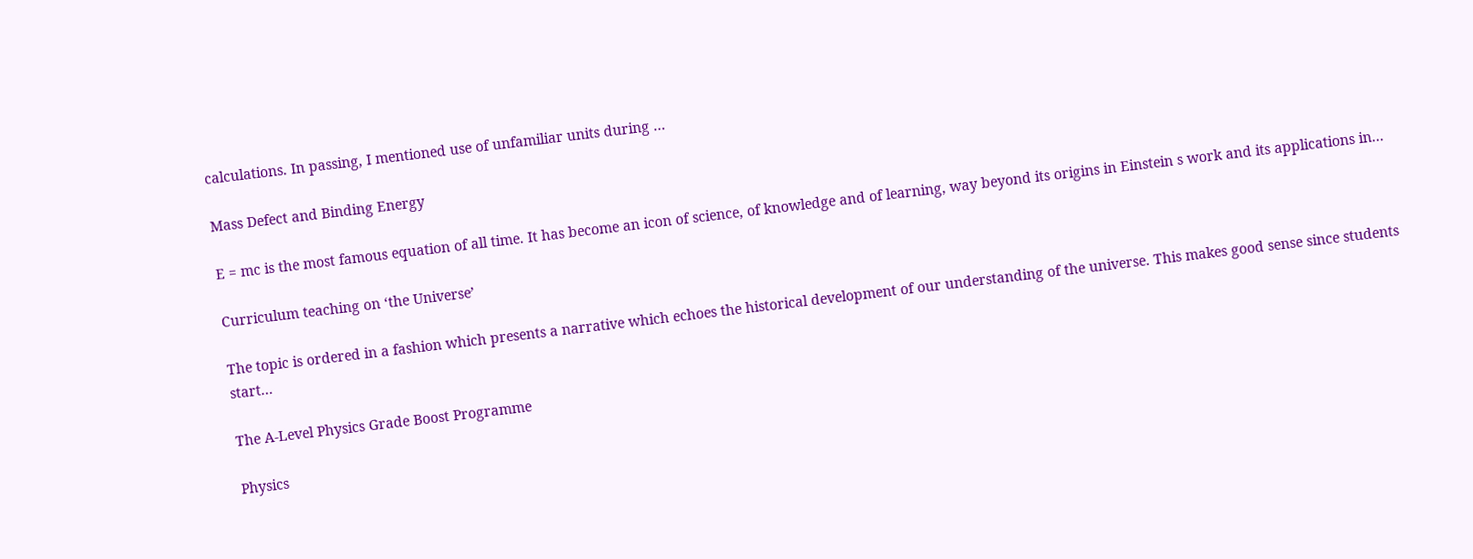calculations. In passing, I mentioned use of unfamiliar units during ...

Mass Defect and Binding Energy

E = mc is the most famous equation of all time. It has become an icon of science, of knowledge and of learning, way beyond its origins in Einstein s work and its applications in...

Curriculum teaching on ‘the Universe’

The topic is ordered in a fashion which presents a narrative which echoes the historical development of our understanding of the universe. This makes good sense since students start...

The A-Level Physics Grade Boost Programme

Physics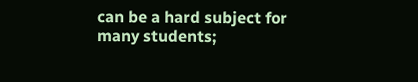can be a hard subject for many students;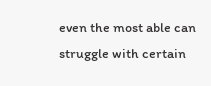even the most able can struggle with certain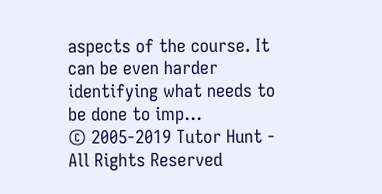aspects of the course. It can be even harder identifying what needs to be done to imp...
© 2005-2019 Tutor Hunt - All Rights Reserved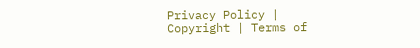Privacy Policy | Copyright | Terms of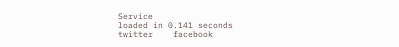Service
loaded in 0.141 seconds
twitter    facebook